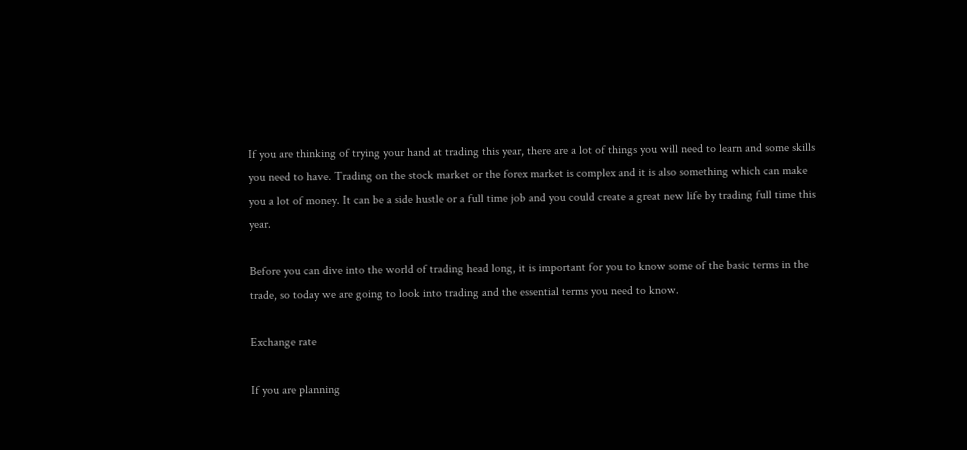If you are thinking of trying your hand at trading this year, there are a lot of things you will need to learn and some skills you need to have. Trading on the stock market or the forex market is complex and it is also something which can make you a lot of money. It can be a side hustle or a full time job and you could create a great new life by trading full time this year.

Before you can dive into the world of trading head long, it is important for you to know some of the basic terms in the trade, so today we are going to look into trading and the essential terms you need to know.

Exchange rate

If you are planning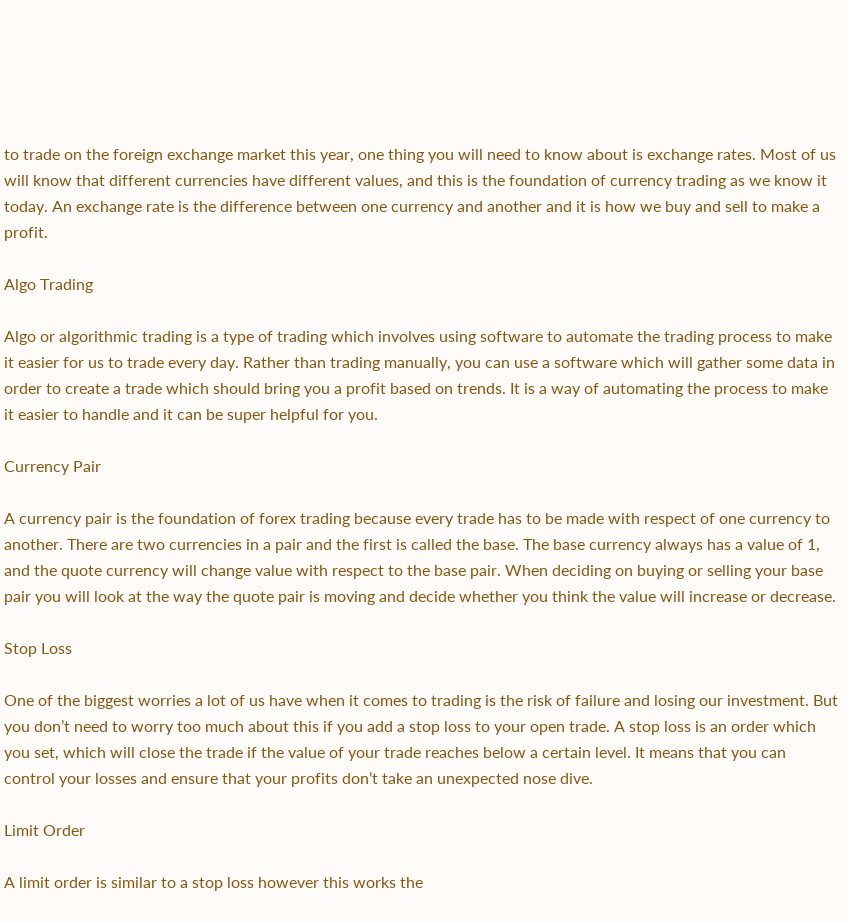to trade on the foreign exchange market this year, one thing you will need to know about is exchange rates. Most of us will know that different currencies have different values, and this is the foundation of currency trading as we know it today. An exchange rate is the difference between one currency and another and it is how we buy and sell to make a profit.

Algo Trading

Algo or algorithmic trading is a type of trading which involves using software to automate the trading process to make it easier for us to trade every day. Rather than trading manually, you can use a software which will gather some data in order to create a trade which should bring you a profit based on trends. It is a way of automating the process to make it easier to handle and it can be super helpful for you.

Currency Pair

A currency pair is the foundation of forex trading because every trade has to be made with respect of one currency to another. There are two currencies in a pair and the first is called the base. The base currency always has a value of 1, and the quote currency will change value with respect to the base pair. When deciding on buying or selling your base pair you will look at the way the quote pair is moving and decide whether you think the value will increase or decrease.

Stop Loss

One of the biggest worries a lot of us have when it comes to trading is the risk of failure and losing our investment. But you don’t need to worry too much about this if you add a stop loss to your open trade. A stop loss is an order which you set, which will close the trade if the value of your trade reaches below a certain level. It means that you can control your losses and ensure that your profits don’t take an unexpected nose dive.

Limit Order

A limit order is similar to a stop loss however this works the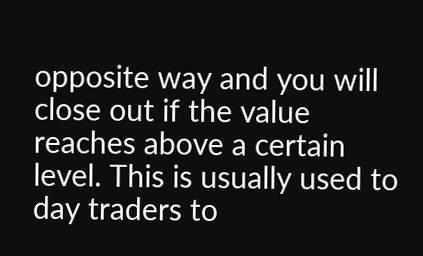opposite way and you will close out if the value reaches above a certain level. This is usually used to day traders to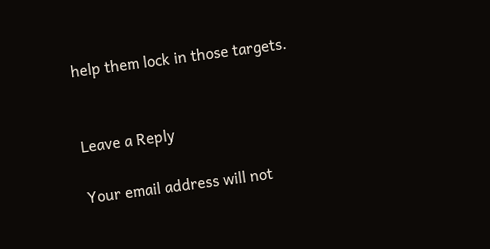help them lock in those targets.


Leave a Reply

Your email address will not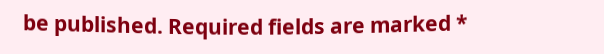be published. Required fields are marked *